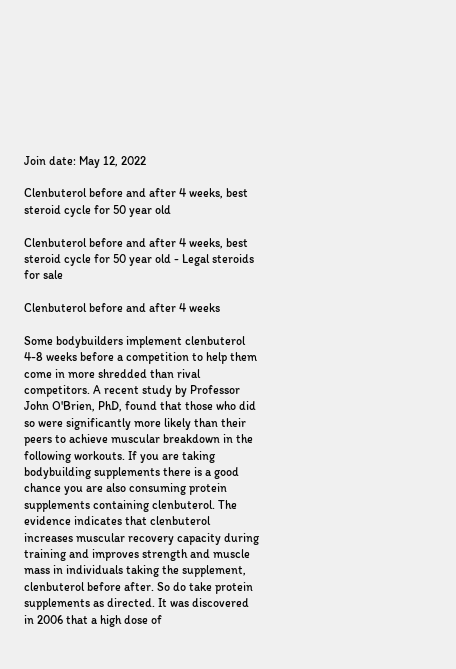Join date: May 12, 2022

Clenbuterol before and after 4 weeks, best steroid cycle for 50 year old

Clenbuterol before and after 4 weeks, best steroid cycle for 50 year old - Legal steroids for sale

Clenbuterol before and after 4 weeks

Some bodybuilders implement clenbuterol 4-8 weeks before a competition to help them come in more shredded than rival competitors. A recent study by Professor John O'Brien, PhD, found that those who did so were significantly more likely than their peers to achieve muscular breakdown in the following workouts. If you are taking bodybuilding supplements there is a good chance you are also consuming protein supplements containing clenbuterol. The evidence indicates that clenbuterol increases muscular recovery capacity during training and improves strength and muscle mass in individuals taking the supplement, clenbuterol before after. So do take protein supplements as directed. It was discovered in 2006 that a high dose of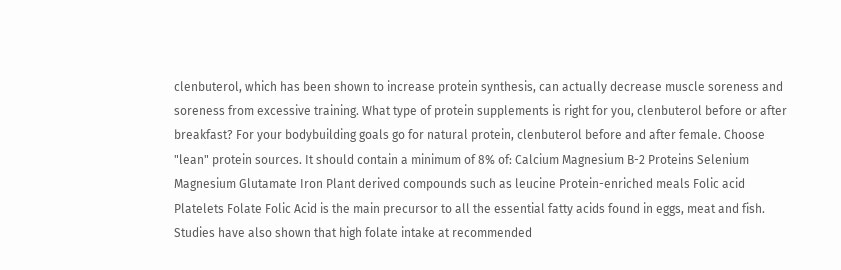clenbuterol, which has been shown to increase protein synthesis, can actually decrease muscle soreness and soreness from excessive training. What type of protein supplements is right for you, clenbuterol before or after breakfast? For your bodybuilding goals go for natural protein, clenbuterol before and after female. Choose "lean" protein sources. It should contain a minimum of 8% of: Calcium Magnesium B-2 Proteins Selenium Magnesium Glutamate Iron Plant derived compounds such as leucine Protein-enriched meals Folic acid Platelets Folate Folic Acid is the main precursor to all the essential fatty acids found in eggs, meat and fish. Studies have also shown that high folate intake at recommended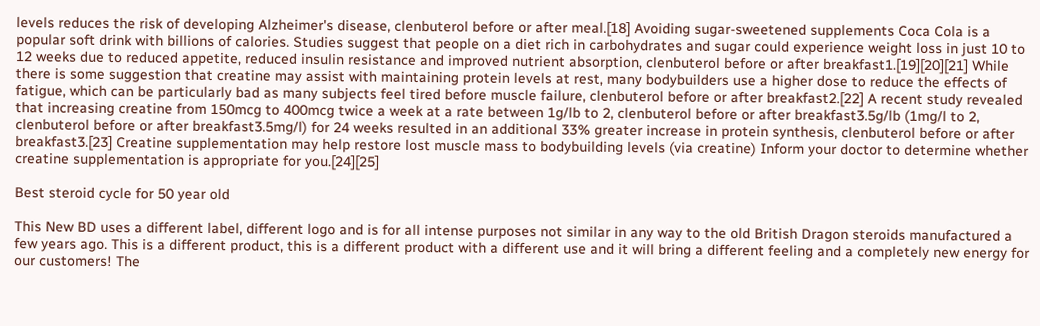levels reduces the risk of developing Alzheimer's disease, clenbuterol before or after meal.[18] Avoiding sugar-sweetened supplements Coca Cola is a popular soft drink with billions of calories. Studies suggest that people on a diet rich in carbohydrates and sugar could experience weight loss in just 10 to 12 weeks due to reduced appetite, reduced insulin resistance and improved nutrient absorption, clenbuterol before or after breakfast1.[19][20][21] While there is some suggestion that creatine may assist with maintaining protein levels at rest, many bodybuilders use a higher dose to reduce the effects of fatigue, which can be particularly bad as many subjects feel tired before muscle failure, clenbuterol before or after breakfast2.[22] A recent study revealed that increasing creatine from 150mcg to 400mcg twice a week at a rate between 1g/lb to 2, clenbuterol before or after breakfast3.5g/lb (1mg/l to 2, clenbuterol before or after breakfast3.5mg/l) for 24 weeks resulted in an additional 33% greater increase in protein synthesis, clenbuterol before or after breakfast3.[23] Creatine supplementation may help restore lost muscle mass to bodybuilding levels (via creatine) Inform your doctor to determine whether creatine supplementation is appropriate for you.[24][25]

Best steroid cycle for 50 year old

This New BD uses a different label, different logo and is for all intense purposes not similar in any way to the old British Dragon steroids manufactured a few years ago. This is a different product, this is a different product with a different use and it will bring a different feeling and a completely new energy for our customers! The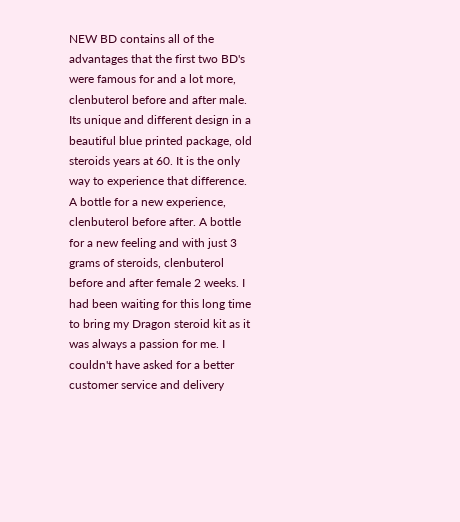NEW BD contains all of the advantages that the first two BD's were famous for and a lot more, clenbuterol before and after male. Its unique and different design in a beautiful blue printed package, old steroids years at 60. It is the only way to experience that difference. A bottle for a new experience, clenbuterol before after. A bottle for a new feeling and with just 3 grams of steroids, clenbuterol before and after female 2 weeks. I had been waiting for this long time to bring my Dragon steroid kit as it was always a passion for me. I couldn't have asked for a better customer service and delivery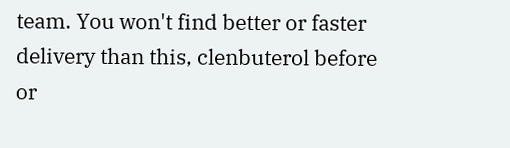team. You won't find better or faster delivery than this, clenbuterol before or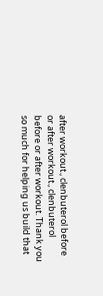after workout., clenbuterol before or after workout., clenbuterol before or after workout. Thank you so much for helping us build that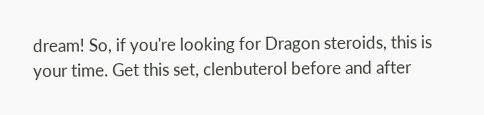dream! So, if you're looking for Dragon steroids, this is your time. Get this set, clenbuterol before and after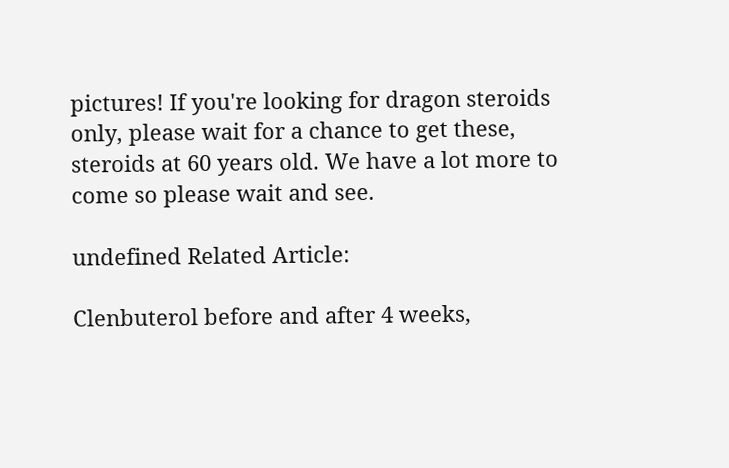pictures! If you're looking for dragon steroids only, please wait for a chance to get these, steroids at 60 years old. We have a lot more to come so please wait and see.

undefined Related Article:

Clenbuterol before and after 4 weeks,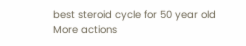best steroid cycle for 50 year old
More actions